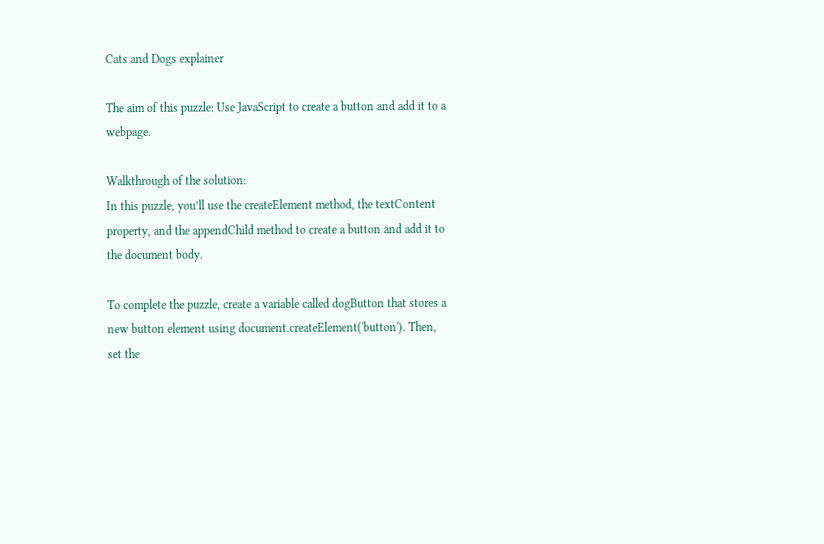Cats and Dogs explainer

The aim of this puzzle: Use JavaScript to create a button and add it to a webpage.

Walkthrough of the solution:
In this puzzle, you’ll use the createElement method, the textContent property, and the appendChild method to create a button and add it to the document body.

To complete the puzzle, create a variable called dogButton that stores a new button element using document.createElement('button'). Then, set the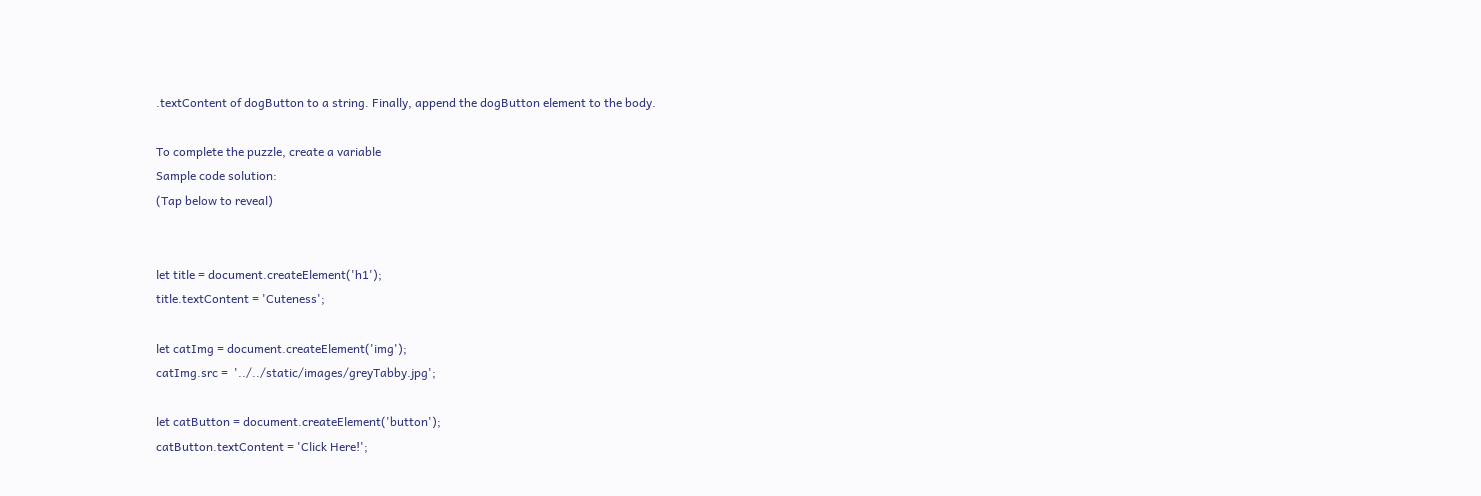.textContent of dogButton to a string. Finally, append the dogButton element to the body.

To complete the puzzle, create a variable
Sample code solution:
(Tap below to reveal)


let title = document.createElement('h1');
title.textContent = 'Cuteness';

let catImg = document.createElement('img');
catImg.src =  '../../static/images/greyTabby.jpg';

let catButton = document.createElement('button');
catButton.textContent = 'Click Here!';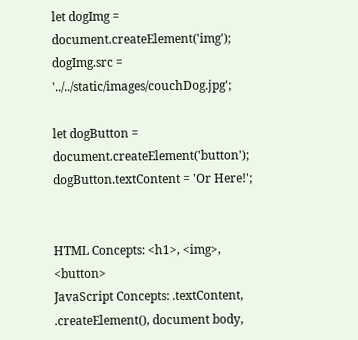let dogImg = document.createElement('img');
dogImg.src = '../../static/images/couchDog.jpg';

let dogButton = document.createElement('button');
dogButton.textContent = 'Or Here!';


HTML Concepts: <h1>, <img>, <button>
JavaScript Concepts: .textContent, .createElement(), document body,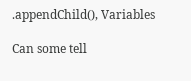.appendChild(), Variables

Can some tell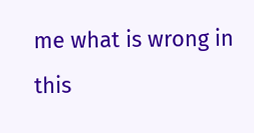me what is wrong in this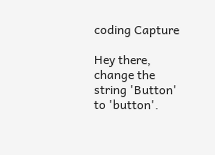coding Capture

Hey there, change the string 'Button' to 'button'.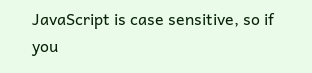JavaScript is case sensitive, so if you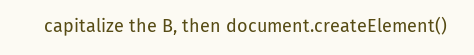capitalize the B, then document.createElement()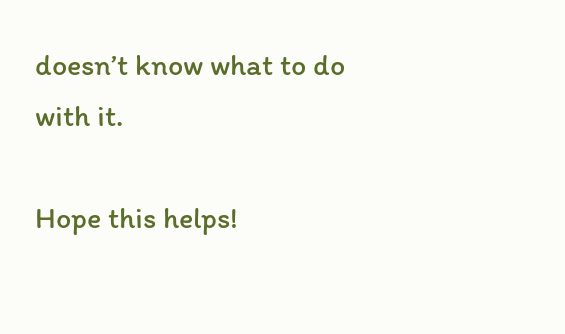doesn’t know what to do with it.

Hope this helps!